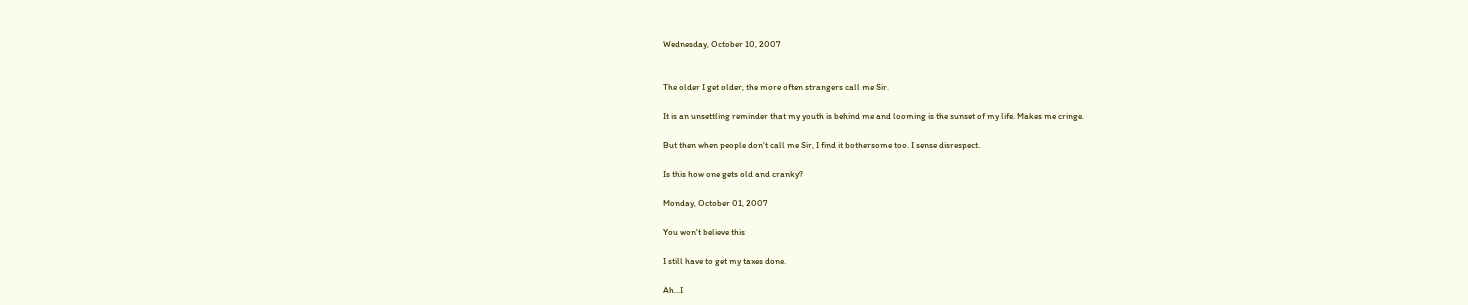Wednesday, October 10, 2007


The older I get older, the more often strangers call me Sir.

It is an unsettling reminder that my youth is behind me and looming is the sunset of my life. Makes me cringe.

But then when people don't call me Sir, I find it bothersome too. I sense disrespect.

Is this how one gets old and cranky?

Monday, October 01, 2007

You won't believe this

I still have to get my taxes done.

Ah...I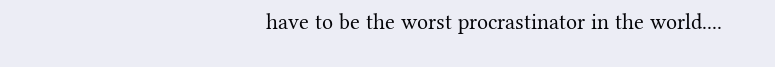have to be the worst procrastinator in the world....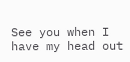See you when I have my head out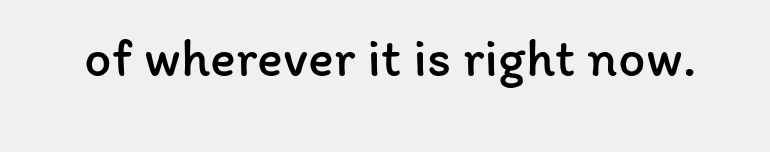of wherever it is right now.